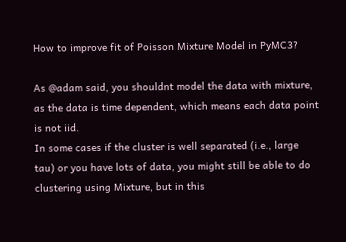How to improve fit of Poisson Mixture Model in PyMC3?

As @adam said, you shouldnt model the data with mixture, as the data is time dependent, which means each data point is not iid.
In some cases if the cluster is well separated (i.e., large tau) or you have lots of data, you might still be able to do clustering using Mixture, but in this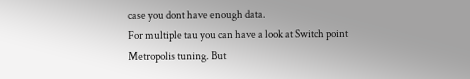case you dont have enough data.
For multiple tau you can have a look at Switch point Metropolis tuning. But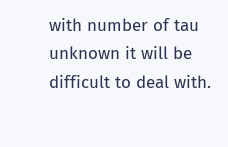with number of tau unknown it will be difficult to deal with.